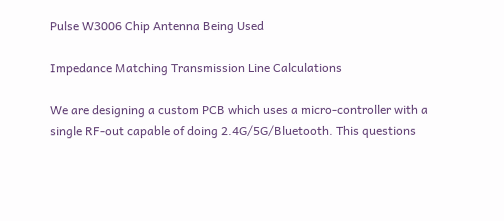Pulse W3006 Chip Antenna Being Used

Impedance Matching Transmission Line Calculations

We are designing a custom PCB which uses a micro-controller with a single RF-out capable of doing 2.4G/5G/Bluetooth. This questions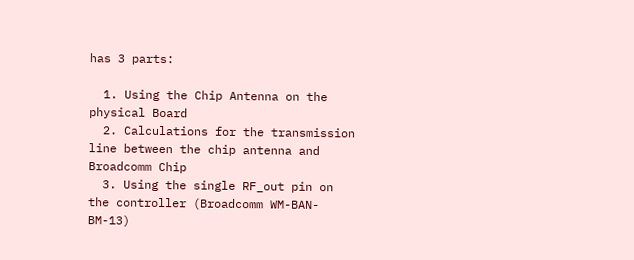has 3 parts:

  1. Using the Chip Antenna on the physical Board
  2. Calculations for the transmission line between the chip antenna and Broadcomm Chip
  3. Using the single RF_out pin on the controller (Broadcomm WM-BAN-BM-13)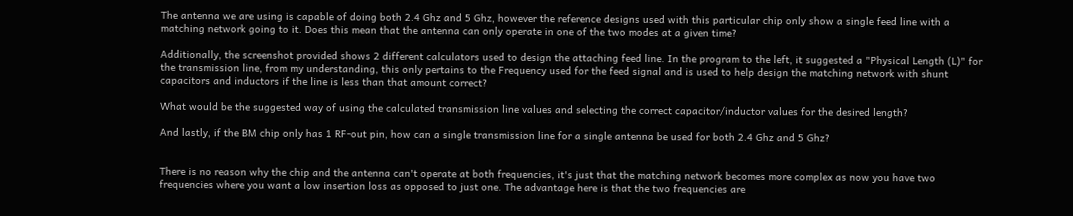The antenna we are using is capable of doing both 2.4 Ghz and 5 Ghz, however the reference designs used with this particular chip only show a single feed line with a matching network going to it. Does this mean that the antenna can only operate in one of the two modes at a given time?

Additionally, the screenshot provided shows 2 different calculators used to design the attaching feed line. In the program to the left, it suggested a "Physical Length (L)" for the transmission line, from my understanding, this only pertains to the Frequency used for the feed signal and is used to help design the matching network with shunt capacitors and inductors if the line is less than that amount correct?

What would be the suggested way of using the calculated transmission line values and selecting the correct capacitor/inductor values for the desired length?

And lastly, if the BM chip only has 1 RF-out pin, how can a single transmission line for a single antenna be used for both 2.4 Ghz and 5 Ghz?


There is no reason why the chip and the antenna can't operate at both frequencies, it's just that the matching network becomes more complex as now you have two frequencies where you want a low insertion loss as opposed to just one. The advantage here is that the two frequencies are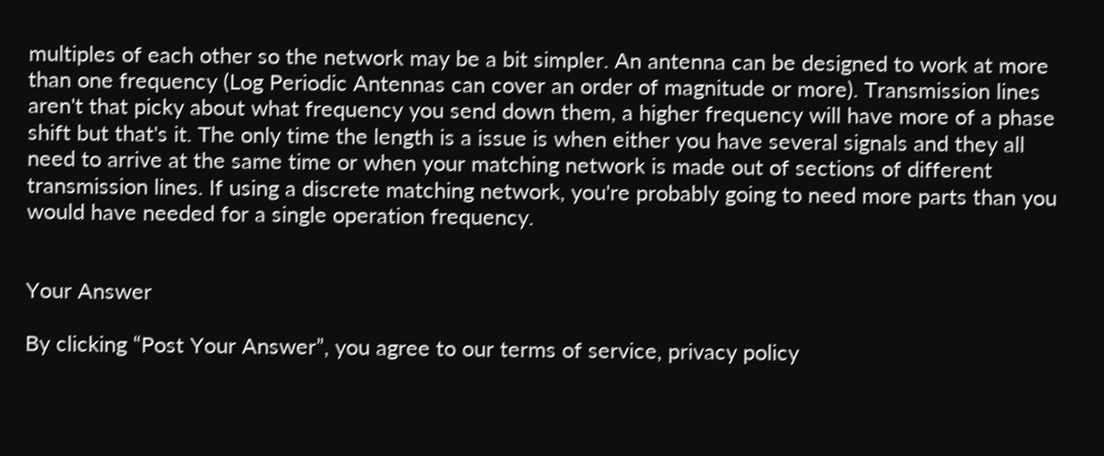multiples of each other so the network may be a bit simpler. An antenna can be designed to work at more than one frequency (Log Periodic Antennas can cover an order of magnitude or more). Transmission lines aren't that picky about what frequency you send down them, a higher frequency will have more of a phase shift but that's it. The only time the length is a issue is when either you have several signals and they all need to arrive at the same time or when your matching network is made out of sections of different transmission lines. If using a discrete matching network, you're probably going to need more parts than you would have needed for a single operation frequency.


Your Answer

By clicking “Post Your Answer”, you agree to our terms of service, privacy policy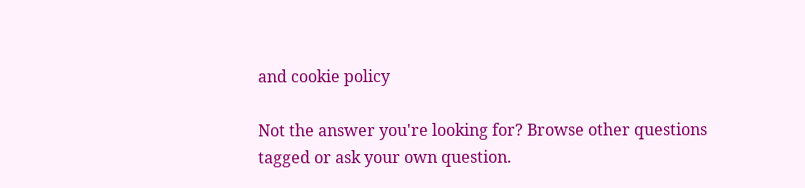and cookie policy

Not the answer you're looking for? Browse other questions tagged or ask your own question.